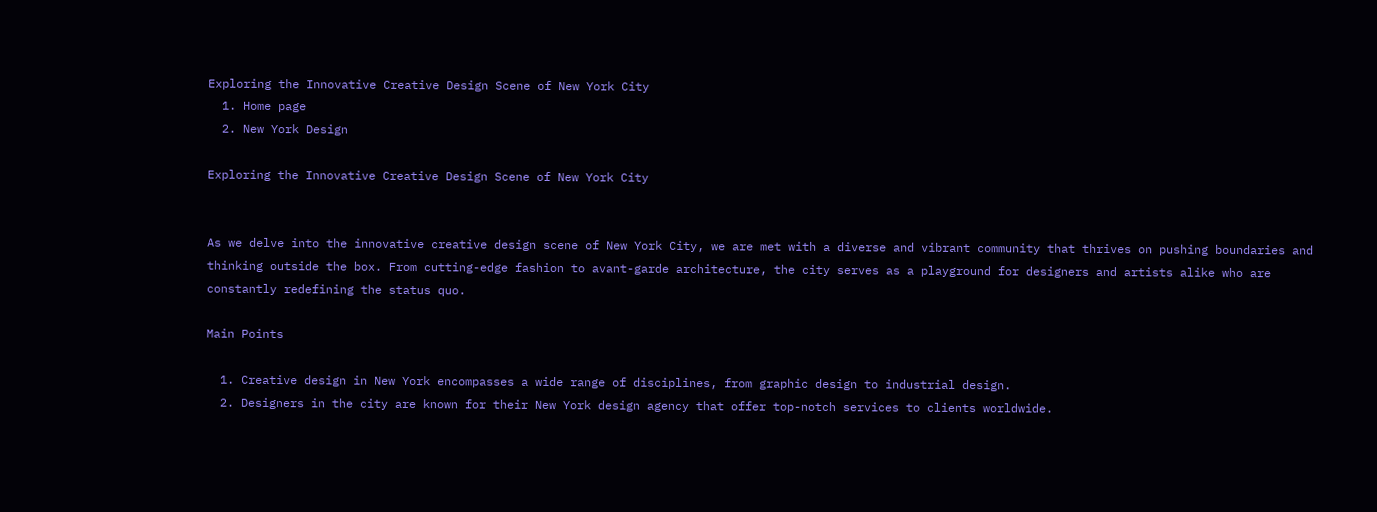Exploring the Innovative Creative Design Scene of New York City
  1. Home page
  2. New York Design

Exploring the Innovative Creative Design Scene of New York City


As we delve into the innovative creative design scene of New York City, we are met with a diverse and vibrant community that thrives on pushing boundaries and thinking outside the box. From cutting-edge fashion to avant-garde architecture, the city serves as a playground for designers and artists alike who are constantly redefining the status quo.

Main Points

  1. Creative design in New York encompasses a wide range of disciplines, from graphic design to industrial design.
  2. Designers in the city are known for their New York design agency that offer top-notch services to clients worldwide.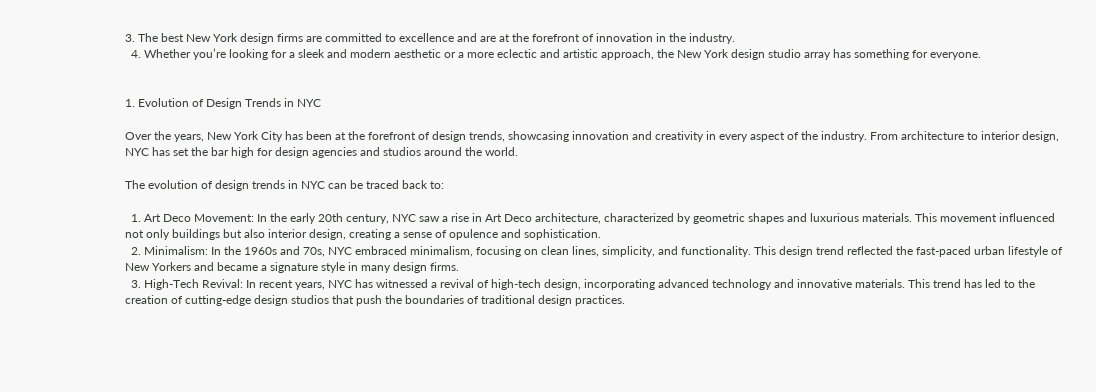3. The best New York design firms are committed to excellence and are at the forefront of innovation in the industry.
  4. Whether you’re looking for a sleek and modern aesthetic or a more eclectic and artistic approach, the New York design studio array has something for everyone.


1. Evolution of Design Trends in NYC

Over the years, New York City has been at the forefront of design trends, showcasing innovation and creativity in every aspect of the industry. From architecture to interior design, NYC has set the bar high for design agencies and studios around the world.

The evolution of design trends in NYC can be traced back to:

  1. Art Deco Movement: In the early 20th century, NYC saw a rise in Art Deco architecture, characterized by geometric shapes and luxurious materials. This movement influenced not only buildings but also interior design, creating a sense of opulence and sophistication.
  2. Minimalism: In the 1960s and 70s, NYC embraced minimalism, focusing on clean lines, simplicity, and functionality. This design trend reflected the fast-paced urban lifestyle of New Yorkers and became a signature style in many design firms.
  3. High-Tech Revival: In recent years, NYC has witnessed a revival of high-tech design, incorporating advanced technology and innovative materials. This trend has led to the creation of cutting-edge design studios that push the boundaries of traditional design practices.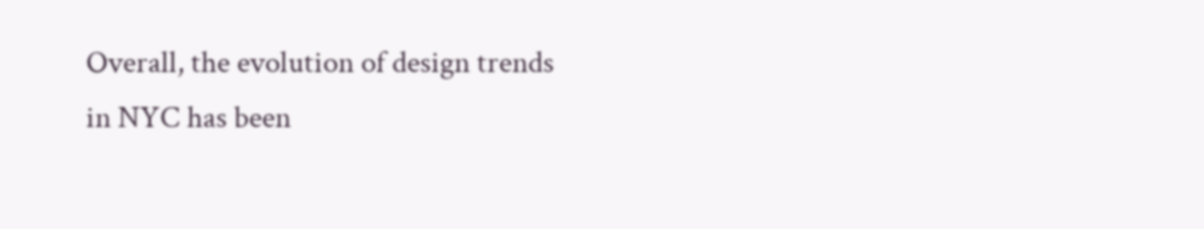Overall, the evolution of design trends in NYC has been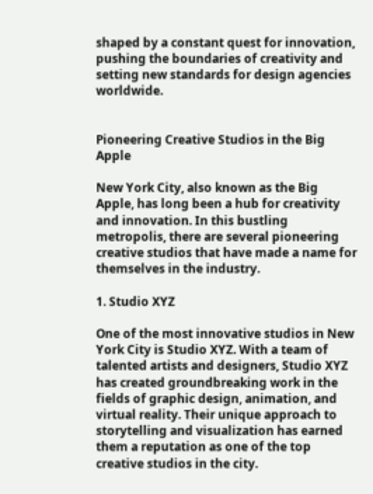shaped by a constant quest for innovation, pushing the boundaries of creativity and setting new standards for design agencies worldwide.


Pioneering Creative Studios in the Big Apple

New York City, also known as the Big Apple, has long been a hub for creativity and innovation. In this bustling metropolis, there are several pioneering creative studios that have made a name for themselves in the industry.

1. Studio XYZ

One of the most innovative studios in New York City is Studio XYZ. With a team of talented artists and designers, Studio XYZ has created groundbreaking work in the fields of graphic design, animation, and virtual reality. Their unique approach to storytelling and visualization has earned them a reputation as one of the top creative studios in the city.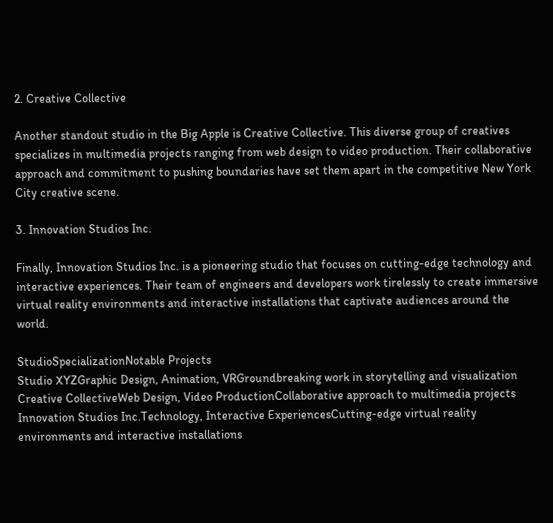2. Creative Collective

Another standout studio in the Big Apple is Creative Collective. This diverse group of creatives specializes in multimedia projects ranging from web design to video production. Their collaborative approach and commitment to pushing boundaries have set them apart in the competitive New York City creative scene.

3. Innovation Studios Inc.

Finally, Innovation Studios Inc. is a pioneering studio that focuses on cutting-edge technology and interactive experiences. Their team of engineers and developers work tirelessly to create immersive virtual reality environments and interactive installations that captivate audiences around the world.

StudioSpecializationNotable Projects
Studio XYZGraphic Design, Animation, VRGroundbreaking work in storytelling and visualization
Creative CollectiveWeb Design, Video ProductionCollaborative approach to multimedia projects
Innovation Studios Inc.Technology, Interactive ExperiencesCutting-edge virtual reality environments and interactive installations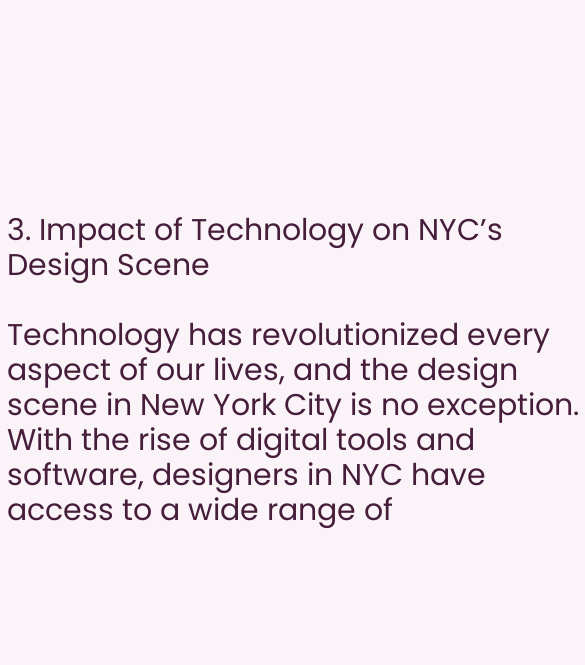3. Impact of Technology on NYC’s Design Scene

Technology has revolutionized every aspect of our lives, and the design scene in New York City is no exception. With the rise of digital tools and software, designers in NYC have access to a wide range of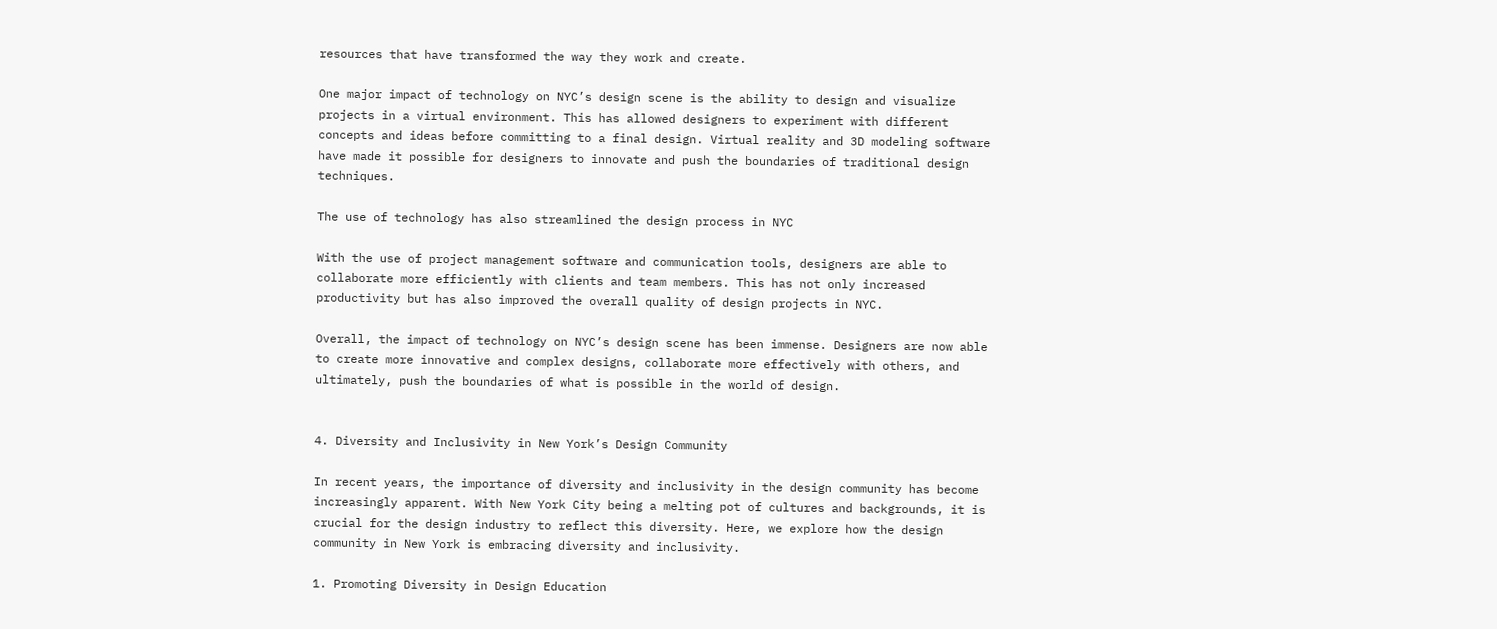resources that have transformed the way they work and create.

One major impact of technology on NYC’s design scene is the ability to design and visualize projects in a virtual environment. This has allowed designers to experiment with different concepts and ideas before committing to a final design. Virtual reality and 3D modeling software have made it possible for designers to innovate and push the boundaries of traditional design techniques.

The use of technology has also streamlined the design process in NYC

With the use of project management software and communication tools, designers are able to collaborate more efficiently with clients and team members. This has not only increased productivity but has also improved the overall quality of design projects in NYC.

Overall, the impact of technology on NYC’s design scene has been immense. Designers are now able to create more innovative and complex designs, collaborate more effectively with others, and ultimately, push the boundaries of what is possible in the world of design.


4. Diversity and Inclusivity in New York’s Design Community

In recent years, the importance of diversity and inclusivity in the design community has become increasingly apparent. With New York City being a melting pot of cultures and backgrounds, it is crucial for the design industry to reflect this diversity. Here, we explore how the design community in New York is embracing diversity and inclusivity.

1. Promoting Diversity in Design Education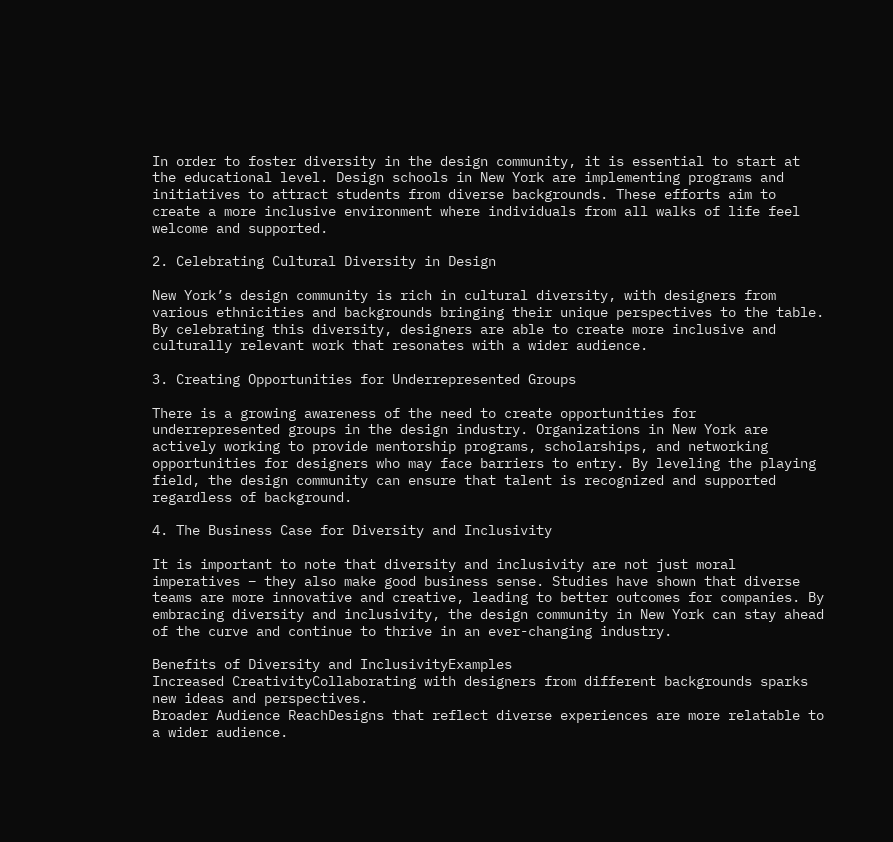In order to foster diversity in the design community, it is essential to start at the educational level. Design schools in New York are implementing programs and initiatives to attract students from diverse backgrounds. These efforts aim to create a more inclusive environment where individuals from all walks of life feel welcome and supported.

2. Celebrating Cultural Diversity in Design

New York’s design community is rich in cultural diversity, with designers from various ethnicities and backgrounds bringing their unique perspectives to the table. By celebrating this diversity, designers are able to create more inclusive and culturally relevant work that resonates with a wider audience.

3. Creating Opportunities for Underrepresented Groups

There is a growing awareness of the need to create opportunities for underrepresented groups in the design industry. Organizations in New York are actively working to provide mentorship programs, scholarships, and networking opportunities for designers who may face barriers to entry. By leveling the playing field, the design community can ensure that talent is recognized and supported regardless of background.

4. The Business Case for Diversity and Inclusivity

It is important to note that diversity and inclusivity are not just moral imperatives – they also make good business sense. Studies have shown that diverse teams are more innovative and creative, leading to better outcomes for companies. By embracing diversity and inclusivity, the design community in New York can stay ahead of the curve and continue to thrive in an ever-changing industry.

Benefits of Diversity and InclusivityExamples
Increased CreativityCollaborating with designers from different backgrounds sparks new ideas and perspectives.
Broader Audience ReachDesigns that reflect diverse experiences are more relatable to a wider audience.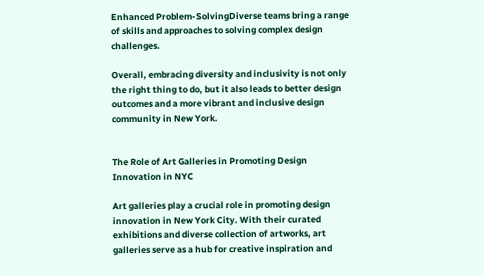Enhanced Problem-SolvingDiverse teams bring a range of skills and approaches to solving complex design challenges.

Overall, embracing diversity and inclusivity is not only the right thing to do, but it also leads to better design outcomes and a more vibrant and inclusive design community in New York.


The Role of Art Galleries in Promoting Design Innovation in NYC

Art galleries play a crucial role in promoting design innovation in New York City. With their curated exhibitions and diverse collection of artworks, art galleries serve as a hub for creative inspiration and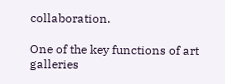collaboration.

One of the key functions of art galleries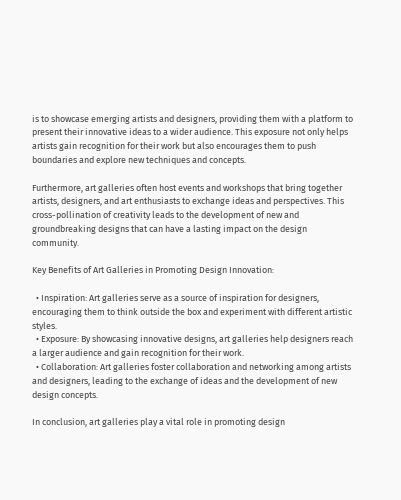is to showcase emerging artists and designers, providing them with a platform to present their innovative ideas to a wider audience. This exposure not only helps artists gain recognition for their work but also encourages them to push boundaries and explore new techniques and concepts.

Furthermore, art galleries often host events and workshops that bring together artists, designers, and art enthusiasts to exchange ideas and perspectives. This cross-pollination of creativity leads to the development of new and groundbreaking designs that can have a lasting impact on the design community.

Key Benefits of Art Galleries in Promoting Design Innovation:

  • Inspiration: Art galleries serve as a source of inspiration for designers, encouraging them to think outside the box and experiment with different artistic styles.
  • Exposure: By showcasing innovative designs, art galleries help designers reach a larger audience and gain recognition for their work.
  • Collaboration: Art galleries foster collaboration and networking among artists and designers, leading to the exchange of ideas and the development of new design concepts.

In conclusion, art galleries play a vital role in promoting design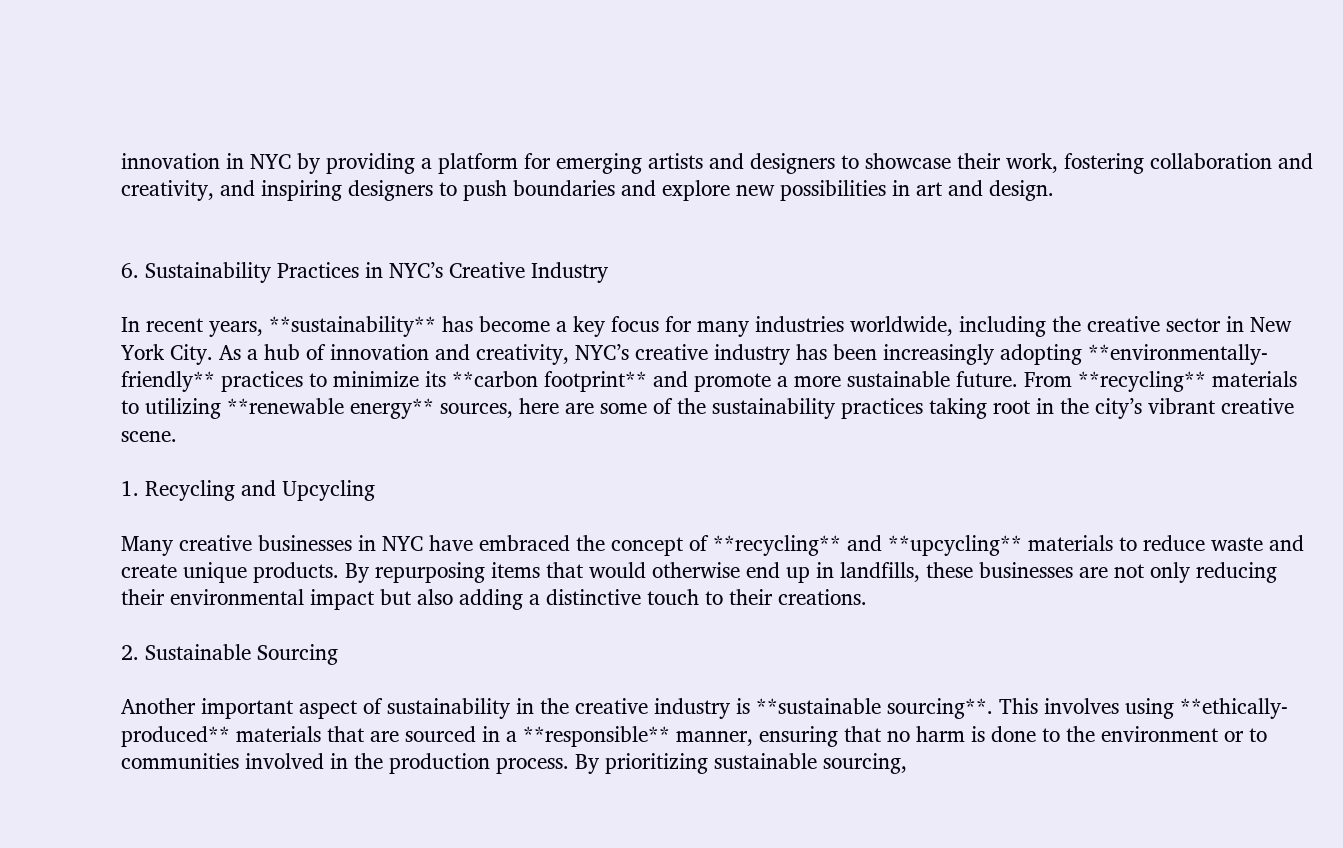innovation in NYC by providing a platform for emerging artists and designers to showcase their work, fostering collaboration and creativity, and inspiring designers to push boundaries and explore new possibilities in art and design.


6. Sustainability Practices in NYC’s Creative Industry

In recent years, **sustainability** has become a key focus for many industries worldwide, including the creative sector in New York City. As a hub of innovation and creativity, NYC’s creative industry has been increasingly adopting **environmentally-friendly** practices to minimize its **carbon footprint** and promote a more sustainable future. From **recycling** materials to utilizing **renewable energy** sources, here are some of the sustainability practices taking root in the city’s vibrant creative scene.

1. Recycling and Upcycling

Many creative businesses in NYC have embraced the concept of **recycling** and **upcycling** materials to reduce waste and create unique products. By repurposing items that would otherwise end up in landfills, these businesses are not only reducing their environmental impact but also adding a distinctive touch to their creations.

2. Sustainable Sourcing

Another important aspect of sustainability in the creative industry is **sustainable sourcing**. This involves using **ethically-produced** materials that are sourced in a **responsible** manner, ensuring that no harm is done to the environment or to communities involved in the production process. By prioritizing sustainable sourcing,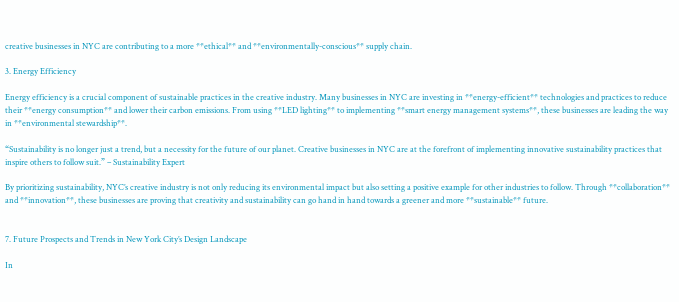creative businesses in NYC are contributing to a more **ethical** and **environmentally-conscious** supply chain.

3. Energy Efficiency

Energy efficiency is a crucial component of sustainable practices in the creative industry. Many businesses in NYC are investing in **energy-efficient** technologies and practices to reduce their **energy consumption** and lower their carbon emissions. From using **LED lighting** to implementing **smart energy management systems**, these businesses are leading the way in **environmental stewardship**.

“Sustainability is no longer just a trend, but a necessity for the future of our planet. Creative businesses in NYC are at the forefront of implementing innovative sustainability practices that inspire others to follow suit.” – Sustainability Expert

By prioritizing sustainability, NYC’s creative industry is not only reducing its environmental impact but also setting a positive example for other industries to follow. Through **collaboration** and **innovation**, these businesses are proving that creativity and sustainability can go hand in hand towards a greener and more **sustainable** future.


7. Future Prospects and Trends in New York City’s Design Landscape

In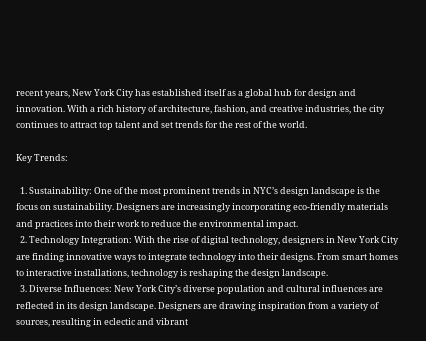recent years, New York City has established itself as a global hub for design and innovation. With a rich history of architecture, fashion, and creative industries, the city continues to attract top talent and set trends for the rest of the world.

Key Trends:

  1. Sustainability: One of the most prominent trends in NYC’s design landscape is the focus on sustainability. Designers are increasingly incorporating eco-friendly materials and practices into their work to reduce the environmental impact.
  2. Technology Integration: With the rise of digital technology, designers in New York City are finding innovative ways to integrate technology into their designs. From smart homes to interactive installations, technology is reshaping the design landscape.
  3. Diverse Influences: New York City’s diverse population and cultural influences are reflected in its design landscape. Designers are drawing inspiration from a variety of sources, resulting in eclectic and vibrant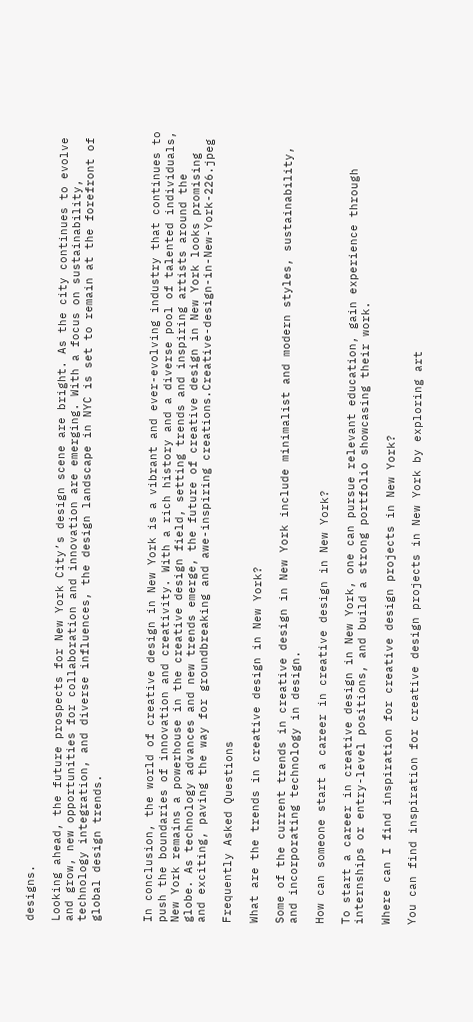designs.

Looking ahead, the future prospects for New York City’s design scene are bright. As the city continues to evolve and grow, new opportunities for collaboration and innovation are emerging. With a focus on sustainability, technology integration, and diverse influences, the design landscape in NYC is set to remain at the forefront of global design trends.



In conclusion, the world of creative design in New York is a vibrant and ever-evolving industry that continues to push the boundaries of innovation and creativity. With a rich history and a diverse pool of talented individuals, New York remains a powerhouse in the creative design field, setting trends and inspiring artists around the globe. As technology advances and new trends emerge, the future of creative design in New York looks promising and exciting, paving the way for groundbreaking and awe-inspiring creations.Creative-design-in-New-York-226.jpeg

Frequently Asked Questions

What are the trends in creative design in New York?

Some of the current trends in creative design in New York include minimalist and modern styles, sustainability, and incorporating technology in design.

How can someone start a career in creative design in New York?

To start a career in creative design in New York, one can pursue relevant education, gain experience through internships or entry-level positions, and build a strong portfolio showcasing their work.

Where can I find inspiration for creative design projects in New York?

You can find inspiration for creative design projects in New York by exploring art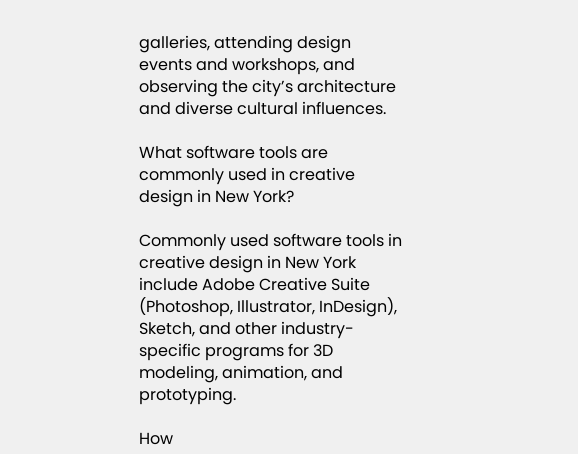galleries, attending design events and workshops, and observing the city’s architecture and diverse cultural influences.

What software tools are commonly used in creative design in New York?

Commonly used software tools in creative design in New York include Adobe Creative Suite (Photoshop, Illustrator, InDesign), Sketch, and other industry-specific programs for 3D modeling, animation, and prototyping.

How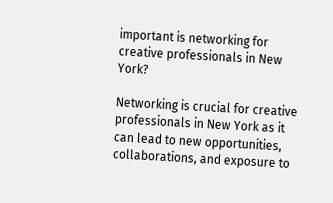important is networking for creative professionals in New York?

Networking is crucial for creative professionals in New York as it can lead to new opportunities, collaborations, and exposure to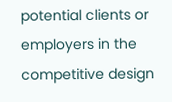potential clients or employers in the competitive design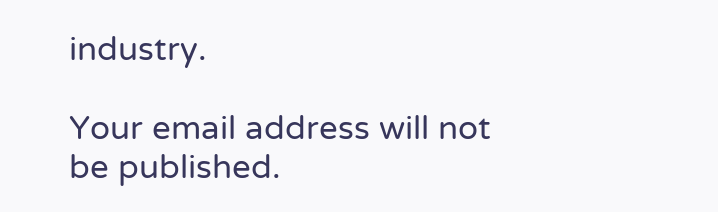industry.

Your email address will not be published.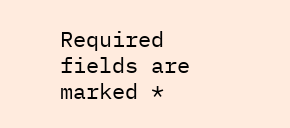Required fields are marked *